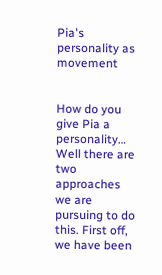Pia's personality as movement


How do you give Pia a personality… Well there are two approaches we are pursuing to do this. First off, we have been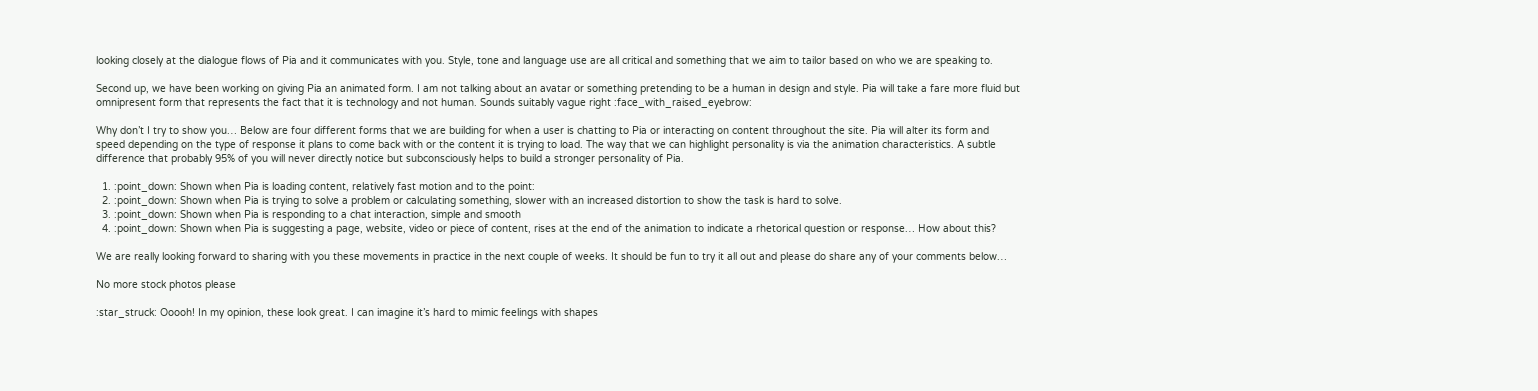looking closely at the dialogue flows of Pia and it communicates with you. Style, tone and language use are all critical and something that we aim to tailor based on who we are speaking to.

Second up, we have been working on giving Pia an animated form. I am not talking about an avatar or something pretending to be a human in design and style. Pia will take a fare more fluid but omnipresent form that represents the fact that it is technology and not human. Sounds suitably vague right :face_with_raised_eyebrow:

Why don’t I try to show you… Below are four different forms that we are building for when a user is chatting to Pia or interacting on content throughout the site. Pia will alter its form and speed depending on the type of response it plans to come back with or the content it is trying to load. The way that we can highlight personality is via the animation characteristics. A subtle difference that probably 95% of you will never directly notice but subconsciously helps to build a stronger personality of Pia.

  1. :point_down: Shown when Pia is loading content, relatively fast motion and to the point:
  2. :point_down: Shown when Pia is trying to solve a problem or calculating something, slower with an increased distortion to show the task is hard to solve.
  3. :point_down: Shown when Pia is responding to a chat interaction, simple and smooth
  4. :point_down: Shown when Pia is suggesting a page, website, video or piece of content, rises at the end of the animation to indicate a rhetorical question or response… How about this?

We are really looking forward to sharing with you these movements in practice in the next couple of weeks. It should be fun to try it all out and please do share any of your comments below…

No more stock photos please

:star_struck: Ooooh! In my opinion, these look great. I can imagine it’s hard to mimic feelings with shapes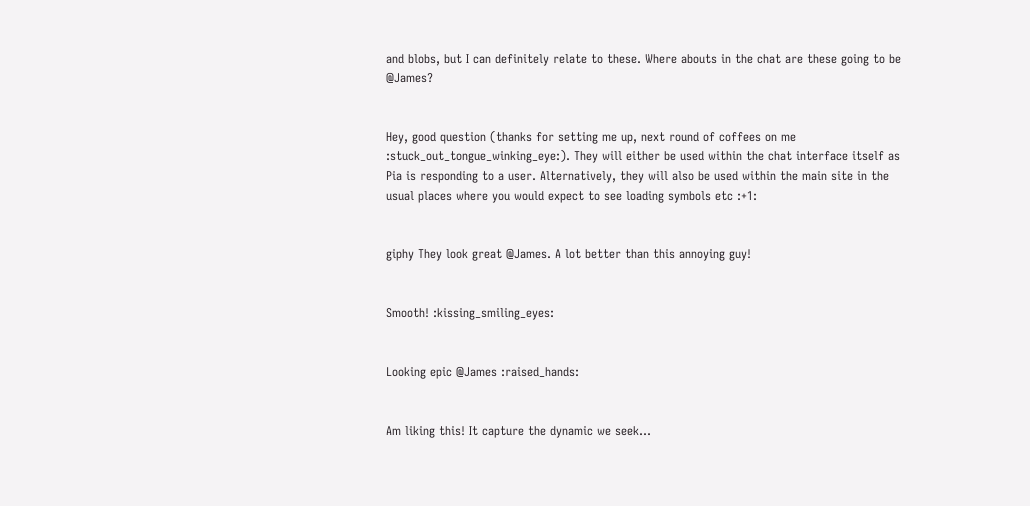and blobs, but I can definitely relate to these. Where abouts in the chat are these going to be @James?


Hey, good question (thanks for setting me up, next round of coffees on me :stuck_out_tongue_winking_eye:). They will either be used within the chat interface itself as Pia is responding to a user. Alternatively, they will also be used within the main site in the usual places where you would expect to see loading symbols etc :+1:


giphy They look great @James. A lot better than this annoying guy!


Smooth! :kissing_smiling_eyes:


Looking epic @James :raised_hands:


Am liking this! It capture the dynamic we seek…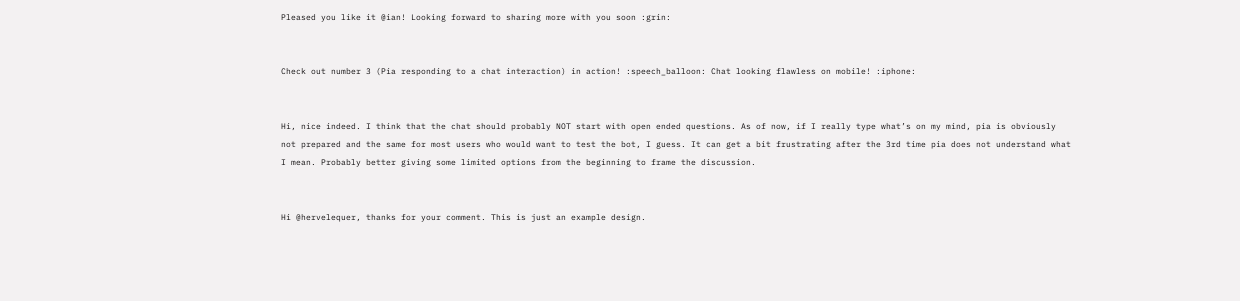Pleased you like it @ian! Looking forward to sharing more with you soon :grin:


Check out number 3 (Pia responding to a chat interaction) in action! :speech_balloon: Chat looking flawless on mobile! :iphone:


Hi, nice indeed. I think that the chat should probably NOT start with open ended questions. As of now, if I really type what’s on my mind, pia is obviously not prepared and the same for most users who would want to test the bot, I guess. It can get a bit frustrating after the 3rd time pia does not understand what I mean. Probably better giving some limited options from the beginning to frame the discussion.


Hi @hervelequer, thanks for your comment. This is just an example design.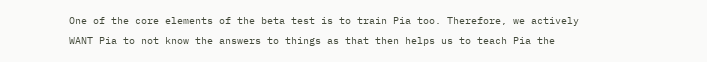One of the core elements of the beta test is to train Pia too. Therefore, we actively WANT Pia to not know the answers to things as that then helps us to teach Pia the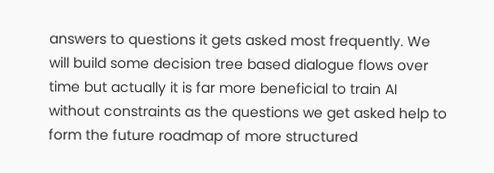answers to questions it gets asked most frequently. We will build some decision tree based dialogue flows over time but actually it is far more beneficial to train AI without constraints as the questions we get asked help to form the future roadmap of more structured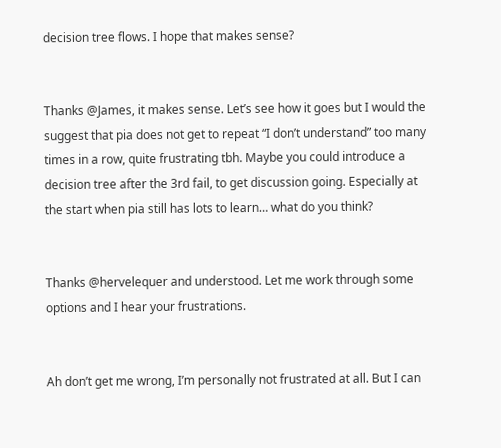decision tree flows. I hope that makes sense?


Thanks @James, it makes sense. Let’s see how it goes but I would the suggest that pia does not get to repeat “I don’t understand” too many times in a row, quite frustrating tbh. Maybe you could introduce a decision tree after the 3rd fail, to get discussion going. Especially at the start when pia still has lots to learn… what do you think?


Thanks @hervelequer and understood. Let me work through some options and I hear your frustrations.


Ah don’t get me wrong, I’m personally not frustrated at all. But I can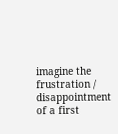imagine the frustration / disappointment of a first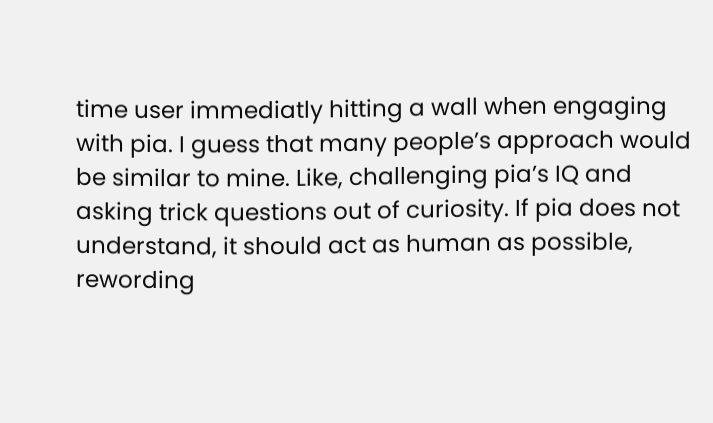time user immediatly hitting a wall when engaging with pia. I guess that many people’s approach would be similar to mine. Like, challenging pia’s IQ and asking trick questions out of curiosity. If pia does not understand, it should act as human as possible, rewording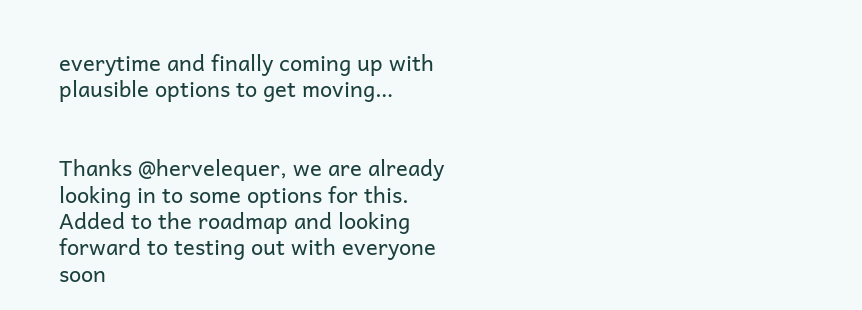everytime and finally coming up with plausible options to get moving…


Thanks @hervelequer, we are already looking in to some options for this. Added to the roadmap and looking forward to testing out with everyone soon